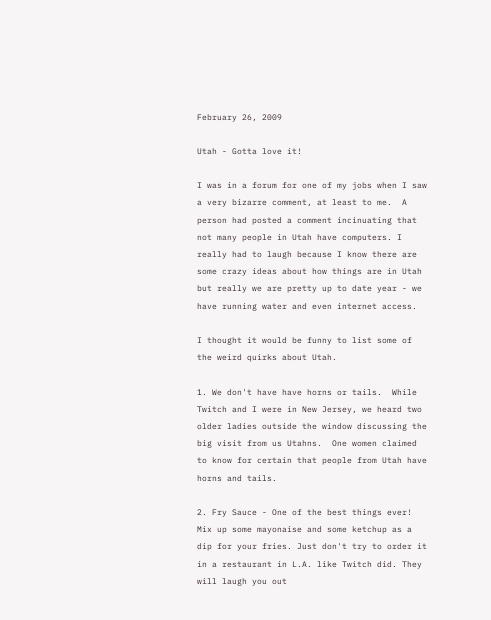February 26, 2009

Utah - Gotta love it!

I was in a forum for one of my jobs when I saw a very bizarre comment, at least to me.  A person had posted a comment incinuating that not many people in Utah have computers. I really had to laugh because I know there are some crazy ideas about how things are in Utah but really we are pretty up to date year - we have running water and even internet access.

I thought it would be funny to list some of the weird quirks about Utah.

1. We don't have have horns or tails.  While Twitch and I were in New Jersey, we heard two older ladies outside the window discussing the big visit from us Utahns.  One women claimed to know for certain that people from Utah have horns and tails.

2. Fry Sauce - One of the best things ever! Mix up some mayonaise and some ketchup as a dip for your fries. Just don't try to order it in a restaurant in L.A. like Twitch did. They will laugh you out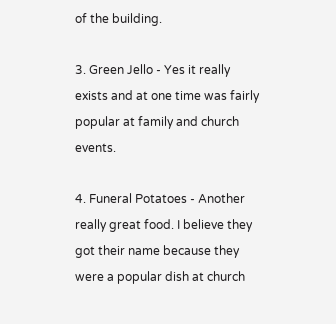of the building.

3. Green Jello - Yes it really exists and at one time was fairly popular at family and church events.

4. Funeral Potatoes - Another really great food. I believe they got their name because they were a popular dish at church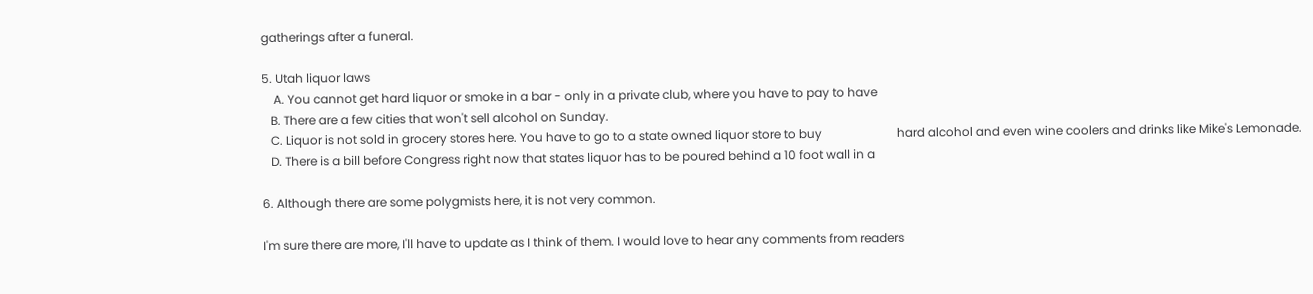gatherings after a funeral.

5. Utah liquor laws
    A. You cannot get hard liquor or smoke in a bar - only in a private club, where you have to pay to have
   B. There are a few cities that won't sell alcohol on Sunday.
   C. Liquor is not sold in grocery stores here. You have to go to a state owned liquor store to buy                         hard alcohol and even wine coolers and drinks like Mike's Lemonade.
   D. There is a bill before Congress right now that states liquor has to be poured behind a 10 foot wall in a

6. Although there are some polygmists here, it is not very common.

I'm sure there are more, I'll have to update as I think of them. I would love to hear any comments from readers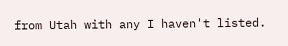from Utah with any I haven't listed.